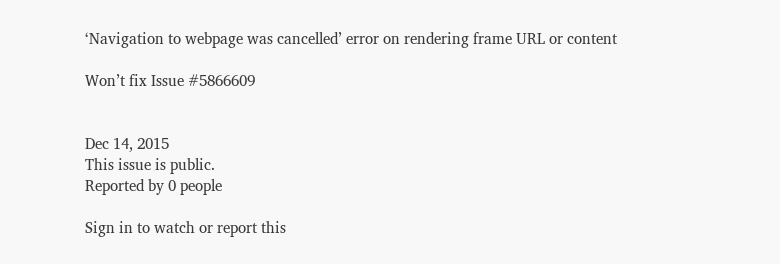‘Navigation to webpage was cancelled’ error on rendering frame URL or content

Won’t fix Issue #5866609


Dec 14, 2015
This issue is public.
Reported by 0 people

Sign in to watch or report this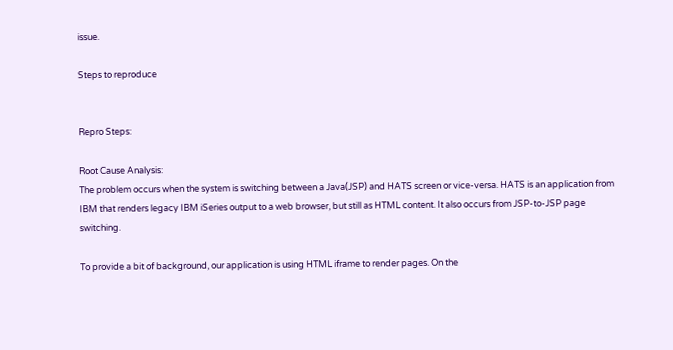issue.

Steps to reproduce


Repro Steps:

Root Cause Analysis:
The problem occurs when the system is switching between a Java(JSP) and HATS screen or vice-versa. HATS is an application from IBM that renders legacy IBM iSeries output to a web browser, but still as HTML content. It also occurs from JSP-to-JSP page switching.

To provide a bit of background, our application is using HTML iframe to render pages. On the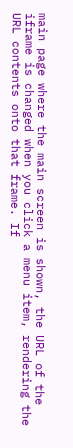main page where the main screen is shown, the URL of the iframe is changed when you click a menu item, rendering the URL contents onto that frame. If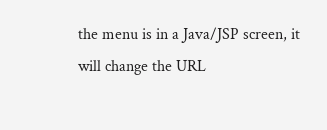the menu is in a Java/JSP screen, it will change the URL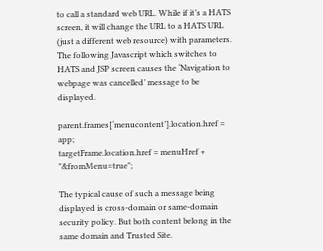to call a standard web URL. While if it’s a HATS screen, it will change the URL to a HATS URL (just a different web resource) with parameters.
The following Javascript which switches to HATS and JSP screen causes the ‘Navigation to webpage was cancelled’ message to be displayed.

parent.frames[‘menucontent’].location.href = app;
targetFrame.location.href = menuHref + "&fromMenu=true";

The typical cause of such a message being displayed is cross-domain or same-domain security policy. But both content belong in the same domain and Trusted Site.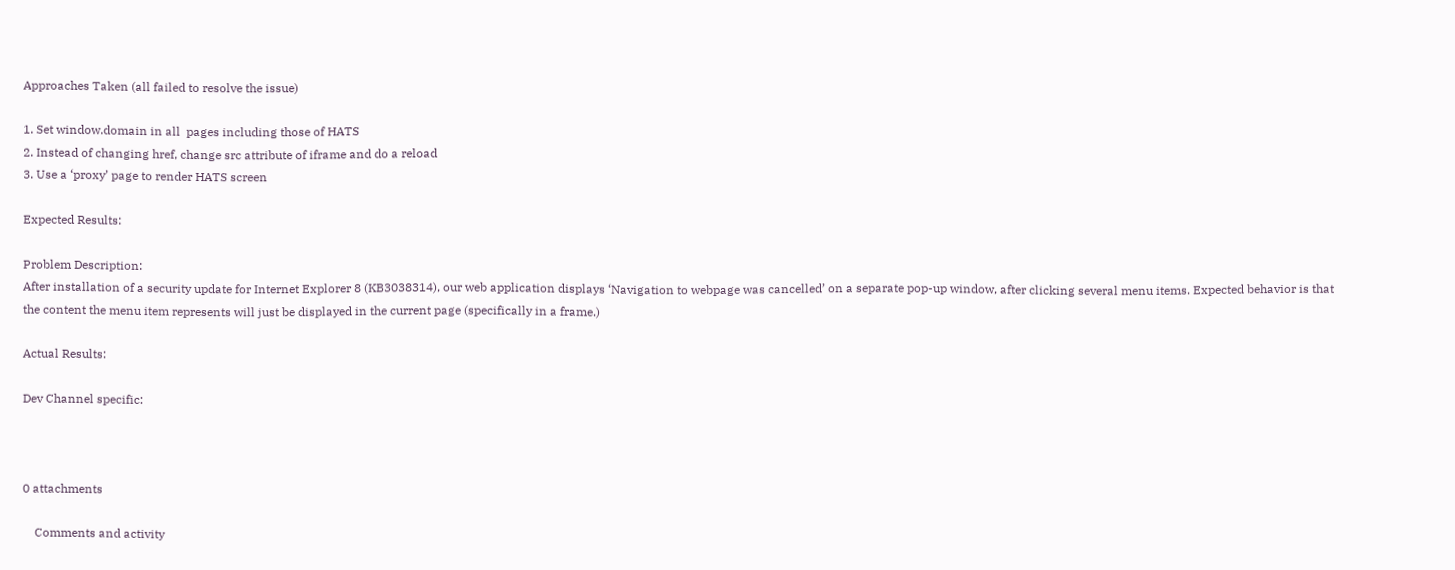Approaches Taken (all failed to resolve the issue)

1. Set window.domain in all  pages including those of HATS
2. Instead of changing href, change src attribute of iframe and do a reload
3. Use a ‘proxy’ page to render HATS screen

Expected Results:

Problem Description:
After installation of a security update for Internet Explorer 8 (KB3038314), our web application displays ‘Navigation to webpage was cancelled’ on a separate pop-up window, after clicking several menu items. Expected behavior is that the content the menu item represents will just be displayed in the current page (specifically in a frame.)

Actual Results:

Dev Channel specific:



0 attachments

    Comments and activity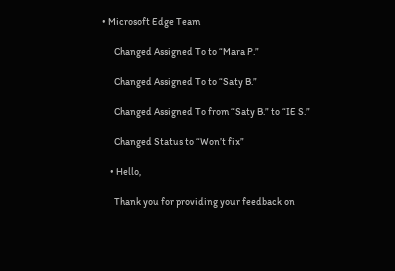• Microsoft Edge Team

      Changed Assigned To to “Mara P.”

      Changed Assigned To to “Saty B.”

      Changed Assigned To from “Saty B.” to “IE S.”

      Changed Status to “Won’t fix”

    • Hello,

      Thank you for providing your feedback on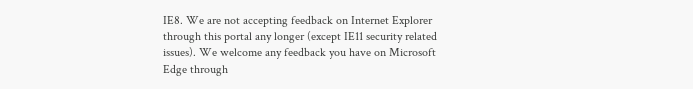IE8. We are not accepting feedback on Internet Explorer through this portal any longer (except IE11 security related issues). We welcome any feedback you have on Microsoft Edge through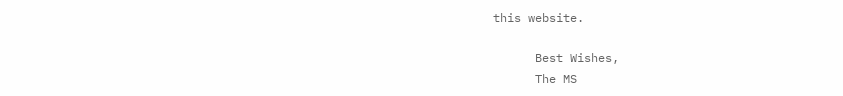this website.

      Best Wishes,
      The MS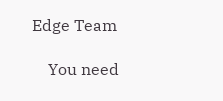Edge Team

    You need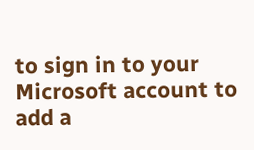to sign in to your Microsoft account to add a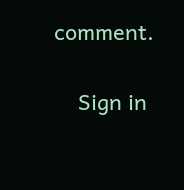comment.

    Sign in